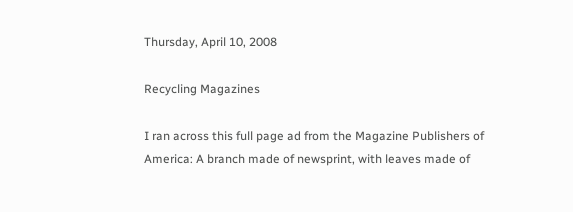Thursday, April 10, 2008

Recycling Magazines

I ran across this full page ad from the Magazine Publishers of America: A branch made of newsprint, with leaves made of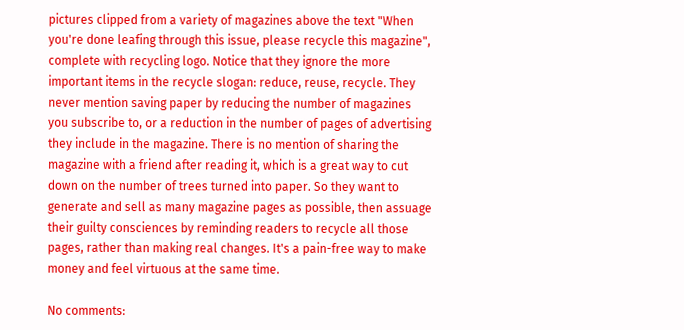pictures clipped from a variety of magazines above the text "When you're done leafing through this issue, please recycle this magazine", complete with recycling logo. Notice that they ignore the more important items in the recycle slogan: reduce, reuse, recycle. They never mention saving paper by reducing the number of magazines you subscribe to, or a reduction in the number of pages of advertising they include in the magazine. There is no mention of sharing the magazine with a friend after reading it, which is a great way to cut down on the number of trees turned into paper. So they want to generate and sell as many magazine pages as possible, then assuage their guilty consciences by reminding readers to recycle all those pages, rather than making real changes. It's a pain-free way to make money and feel virtuous at the same time.

No comments: